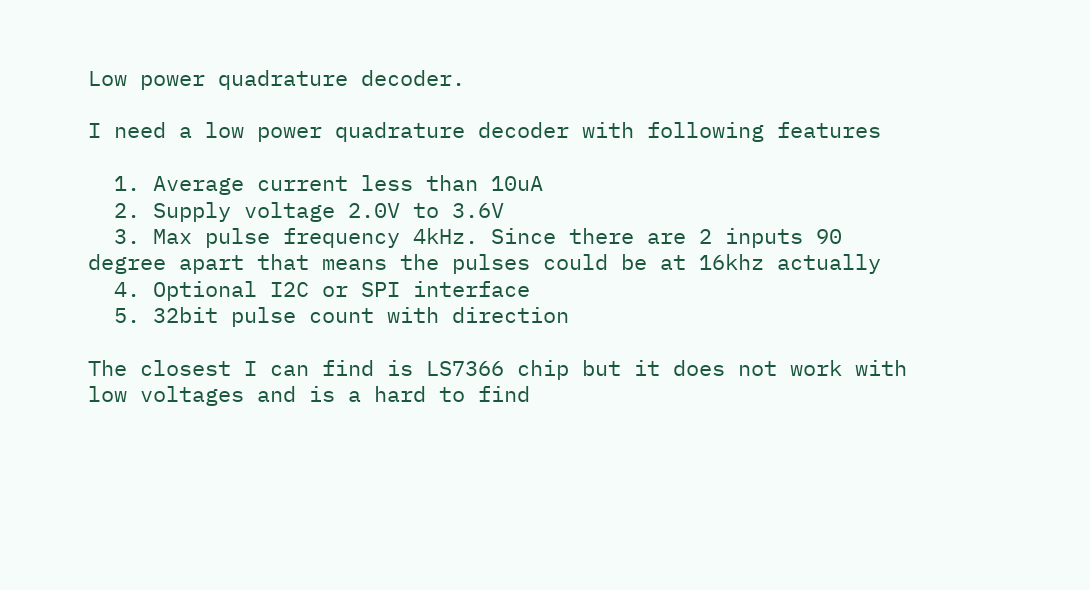Low power quadrature decoder.

I need a low power quadrature decoder with following features

  1. Average current less than 10uA
  2. Supply voltage 2.0V to 3.6V
  3. Max pulse frequency 4kHz. Since there are 2 inputs 90 degree apart that means the pulses could be at 16khz actually
  4. Optional I2C or SPI interface
  5. 32bit pulse count with direction

The closest I can find is LS7366 chip but it does not work with low voltages and is a hard to find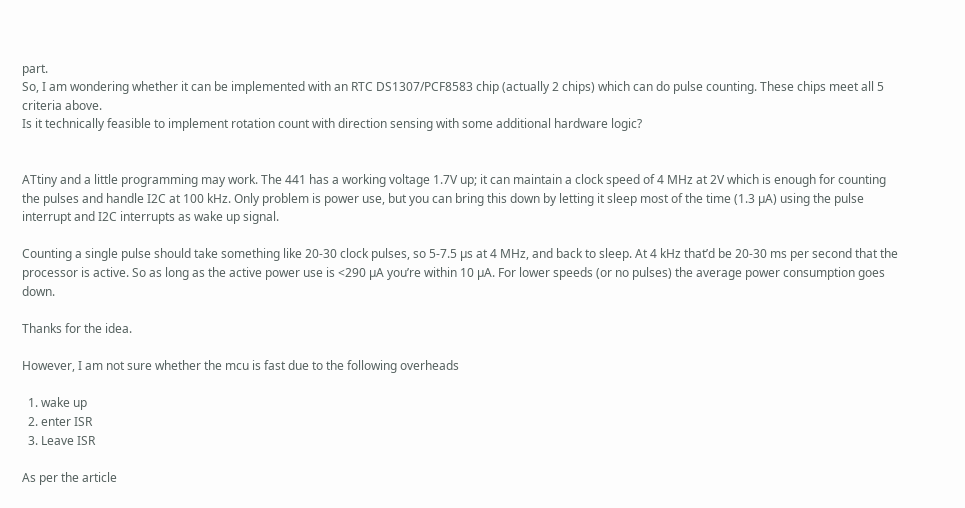part.
So, I am wondering whether it can be implemented with an RTC DS1307/PCF8583 chip (actually 2 chips) which can do pulse counting. These chips meet all 5 criteria above.
Is it technically feasible to implement rotation count with direction sensing with some additional hardware logic?


ATtiny and a little programming may work. The 441 has a working voltage 1.7V up; it can maintain a clock speed of 4 MHz at 2V which is enough for counting the pulses and handle I2C at 100 kHz. Only problem is power use, but you can bring this down by letting it sleep most of the time (1.3 µA) using the pulse interrupt and I2C interrupts as wake up signal.

Counting a single pulse should take something like 20-30 clock pulses, so 5-7.5 µs at 4 MHz, and back to sleep. At 4 kHz that’d be 20-30 ms per second that the processor is active. So as long as the active power use is <290 µA you’re within 10 µA. For lower speeds (or no pulses) the average power consumption goes down.

Thanks for the idea.

However, I am not sure whether the mcu is fast due to the following overheads

  1. wake up
  2. enter ISR
  3. Leave ISR

As per the article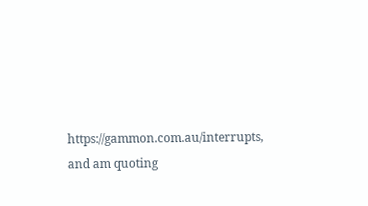https://gammon.com.au/interrupts, and am quoting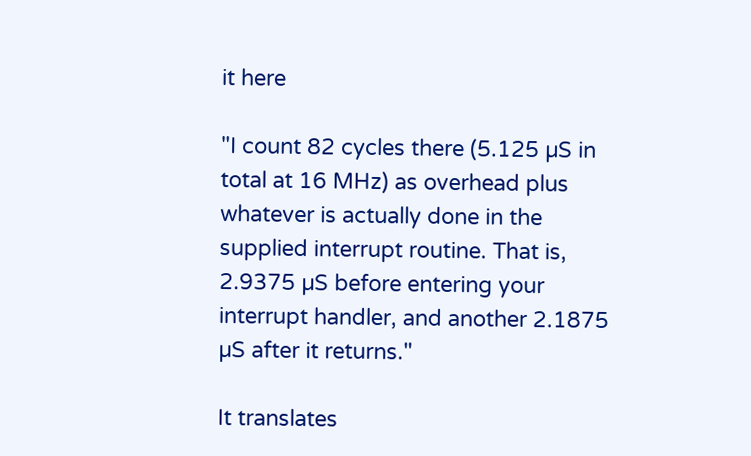it here

"I count 82 cycles there (5.125 µS in total at 16 MHz) as overhead plus whatever is actually done in the supplied interrupt routine. That is, 2.9375 µS before entering your interrupt handler, and another 2.1875 µS after it returns."

It translates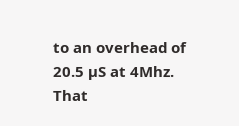to an overhead of 20.5 µS at 4Mhz.
That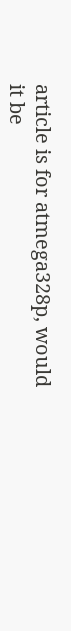article is for atmega328p, would it be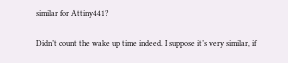similar for Attiny441?

Didn’t count the wake up time indeed. I suppose it’s very similar, if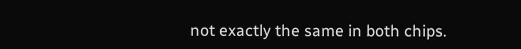not exactly the same in both chips.